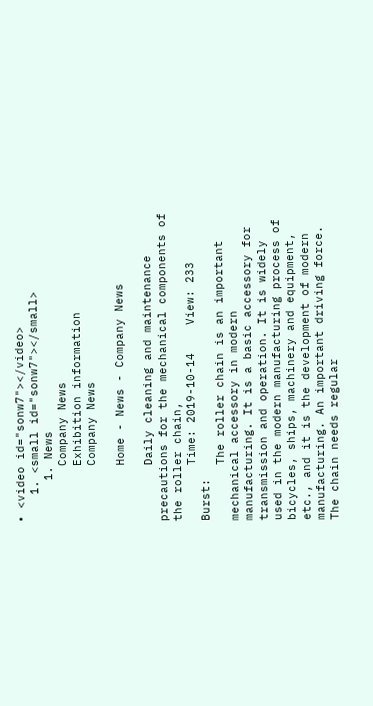• <video id="sonw7"></video>
    1. <small id="sonw7"></small>
      1. News
        Company News
        Exhibition information
        Company News

        Home - News - Company News

        Daily cleaning and maintenance precautions for the mechanical components of the roller chain,
        Time: 2019-10-14    View: 233    Burst:
        The roller chain is an important mechanical accessory in modern manufacturing. It is a basic accessory for transmission and operation. It is widely used in the modern manufacturing process of bicycles, ships, machinery and equipment, etc., and it is the development of modern manufacturing. An important driving force. The chain needs regular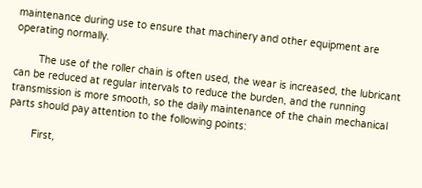maintenance during use to ensure that machinery and other equipment are operating normally.

        The use of the roller chain is often used, the wear is increased, the lubricant can be reduced at regular intervals to reduce the burden, and the running transmission is more smooth, so the daily maintenance of the chain mechanical parts should pay attention to the following points:

        First,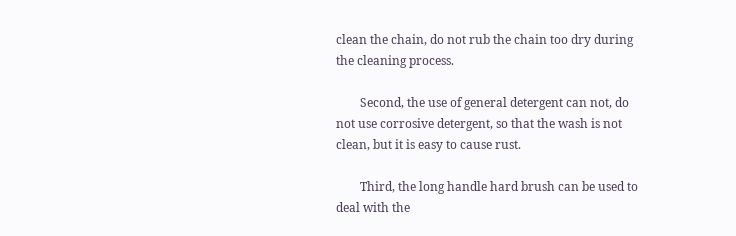clean the chain, do not rub the chain too dry during the cleaning process.

        Second, the use of general detergent can not, do not use corrosive detergent, so that the wash is not clean, but it is easy to cause rust.

        Third, the long handle hard brush can be used to deal with the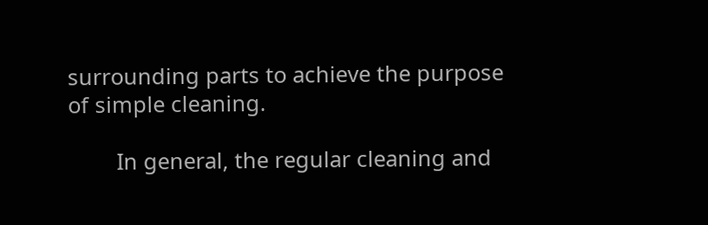surrounding parts to achieve the purpose of simple cleaning.

        In general, the regular cleaning and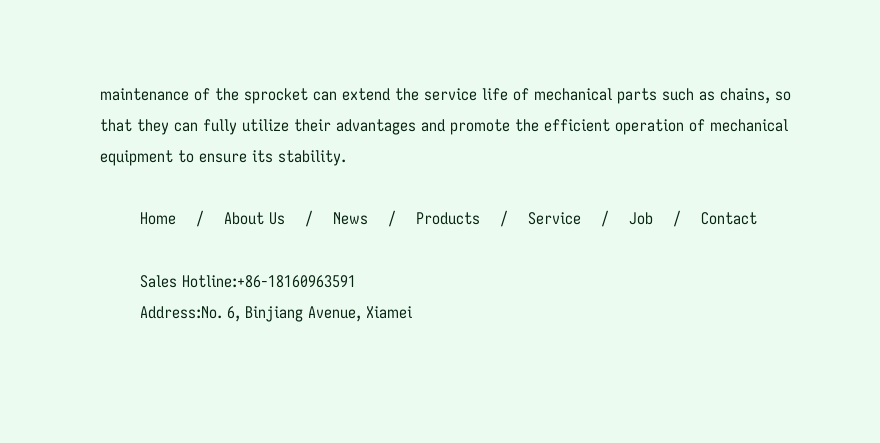maintenance of the sprocket can extend the service life of mechanical parts such as chains, so that they can fully utilize their advantages and promote the efficient operation of mechanical equipment to ensure its stability.

        Home    /    About Us    /    News    /    Products    /    Service    /    Job    /    Contact

        Sales Hotline:+86-18160963591
        Address:No. 6, Binjiang Avenue, Xiamei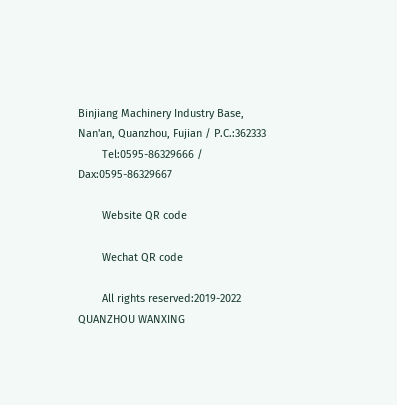Binjiang Machinery Industry Base, Nan'an, Quanzhou, Fujian / P.C.:362333
        Tel:0595-86329666 / Dax:0595-86329667

        Website QR code

        Wechat QR code

        All rights reserved:2019-2022    QUANZHOU WANXING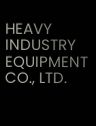HEAVY INDUSTRY EQUIPMENT CO., LTD.